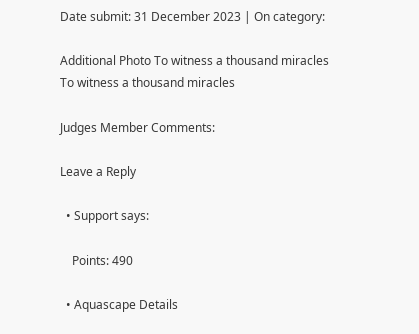Date submit: 31 December 2023 | On category:

Additional Photo To witness a thousand miracles
To witness a thousand miracles

Judges Member Comments:

Leave a Reply

  • Support says:

    Points: 490

  • Aquascape Details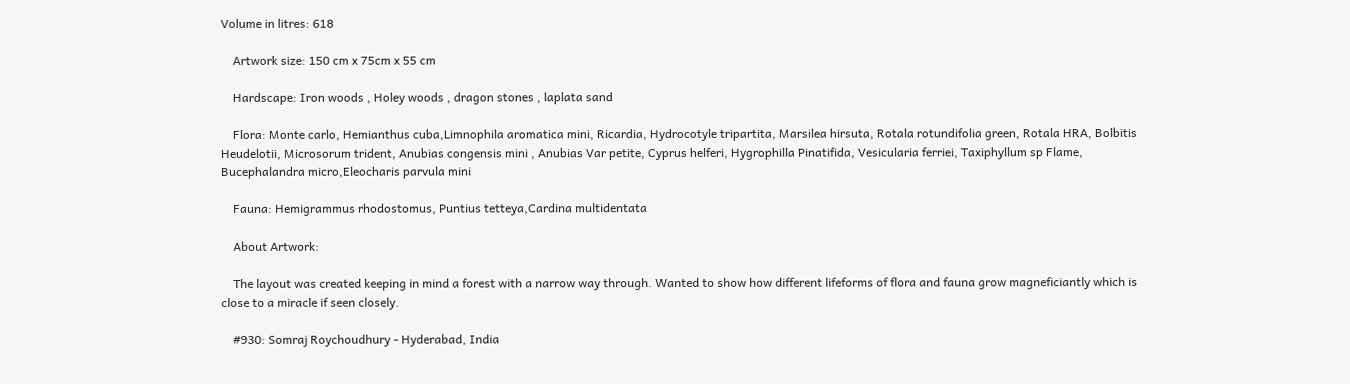Volume in litres: 618

    Artwork size: 150 cm x 75cm x 55 cm

    Hardscape: Iron woods , Holey woods , dragon stones , laplata sand

    Flora: Monte carlo, Hemianthus cuba,Limnophila aromatica mini, Ricardia, Hydrocotyle tripartita, Marsilea hirsuta, Rotala rotundifolia green, Rotala HRA, Bolbitis Heudelotii, Microsorum trident, Anubias congensis mini , Anubias Var petite, Cyprus helferi, Hygrophilla Pinatifida, Vesicularia ferriei, Taxiphyllum sp Flame, Bucephalandra micro,Eleocharis parvula mini

    Fauna: Hemigrammus rhodostomus, Puntius tetteya,Cardina multidentata

    About Artwork:

    The layout was created keeping in mind a forest with a narrow way through. Wanted to show how different lifeforms of flora and fauna grow magneficiantly which is close to a miracle if seen closely.

    #930: Somraj Roychoudhury - Hyderabad, India